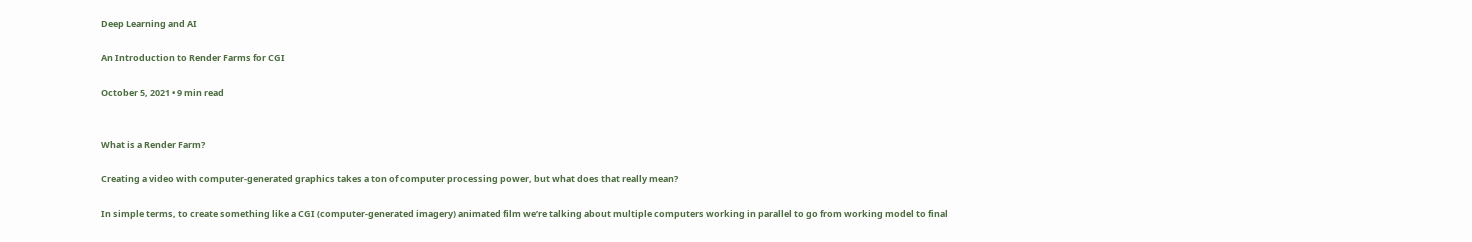Deep Learning and AI

An Introduction to Render Farms for CGI

October 5, 2021 • 9 min read


What is a Render Farm?

Creating a video with computer-generated graphics takes a ton of computer processing power, but what does that really mean?

In simple terms, to create something like a CGI (computer-generated imagery) animated film we’re talking about multiple computers working in parallel to go from working model to final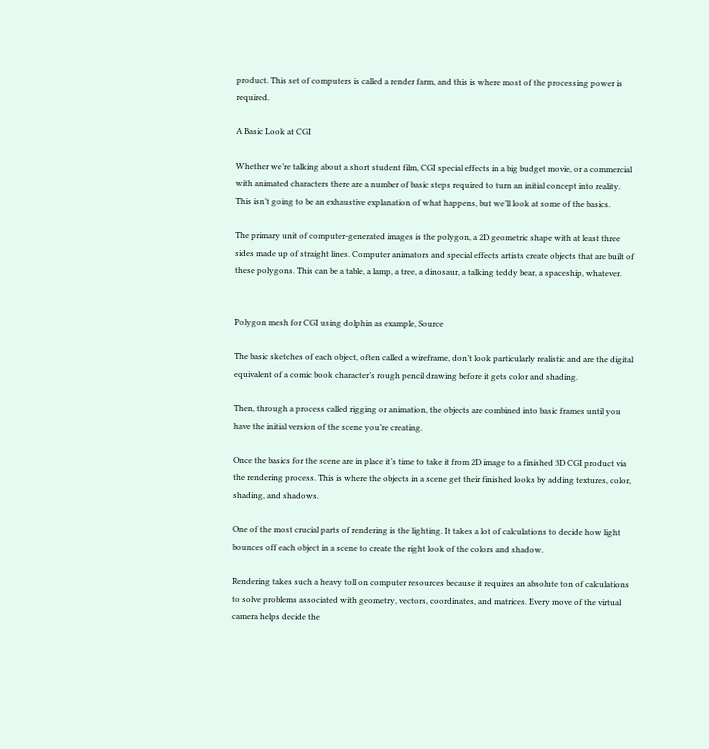product. This set of computers is called a render farm, and this is where most of the processing power is required.

A Basic Look at CGI

Whether we’re talking about a short student film, CGI special effects in a big budget movie, or a commercial with animated characters there are a number of basic steps required to turn an initial concept into reality. This isn’t going to be an exhaustive explanation of what happens, but we’ll look at some of the basics.

The primary unit of computer-generated images is the polygon, a 2D geometric shape with at least three sides made up of straight lines. Computer animators and special effects artists create objects that are built of these polygons. This can be a table, a lamp, a tree, a dinosaur, a talking teddy bear, a spaceship, whatever.


Polygon mesh for CGI using dolphin as example, Source

The basic sketches of each object, often called a wireframe, don’t look particularly realistic and are the digital equivalent of a comic book character’s rough pencil drawing before it gets color and shading.

Then, through a process called rigging or animation, the objects are combined into basic frames until you have the initial version of the scene you’re creating.

Once the basics for the scene are in place it’s time to take it from 2D image to a finished 3D CGI product via the rendering process. This is where the objects in a scene get their finished looks by adding textures, color, shading, and shadows.

One of the most crucial parts of rendering is the lighting. It takes a lot of calculations to decide how light bounces off each object in a scene to create the right look of the colors and shadow.

Rendering takes such a heavy toll on computer resources because it requires an absolute ton of calculations to solve problems associated with geometry, vectors, coordinates, and matrices. Every move of the virtual camera helps decide the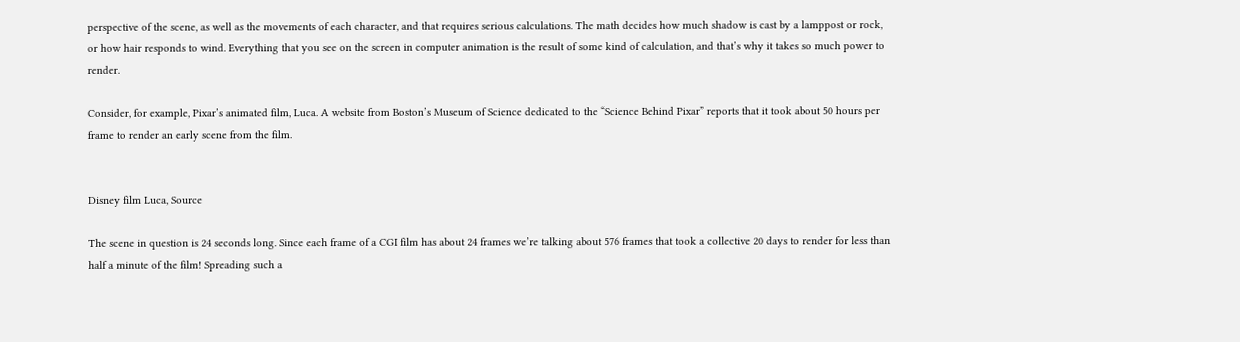perspective of the scene, as well as the movements of each character, and that requires serious calculations. The math decides how much shadow is cast by a lamppost or rock, or how hair responds to wind. Everything that you see on the screen in computer animation is the result of some kind of calculation, and that’s why it takes so much power to render.

Consider, for example, Pixar’s animated film, Luca. A website from Boston’s Museum of Science dedicated to the “Science Behind Pixar” reports that it took about 50 hours per frame to render an early scene from the film.


Disney film Luca, Source

The scene in question is 24 seconds long. Since each frame of a CGI film has about 24 frames we’re talking about 576 frames that took a collective 20 days to render for less than half a minute of the film! Spreading such a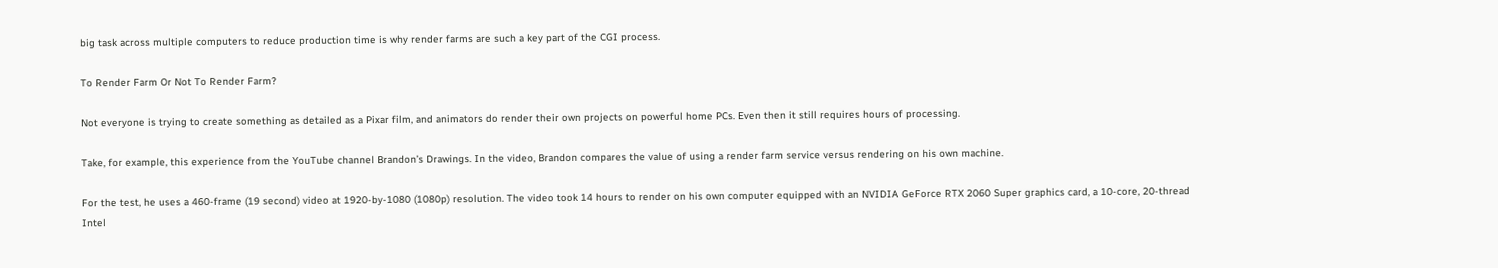big task across multiple computers to reduce production time is why render farms are such a key part of the CGI process.

To Render Farm Or Not To Render Farm?

Not everyone is trying to create something as detailed as a Pixar film, and animators do render their own projects on powerful home PCs. Even then it still requires hours of processing.

Take, for example, this experience from the YouTube channel Brandon’s Drawings. In the video, Brandon compares the value of using a render farm service versus rendering on his own machine.

For the test, he uses a 460-frame (19 second) video at 1920-by-1080 (1080p) resolution. The video took 14 hours to render on his own computer equipped with an NVIDIA GeForce RTX 2060 Super graphics card, a 10-core, 20-thread Intel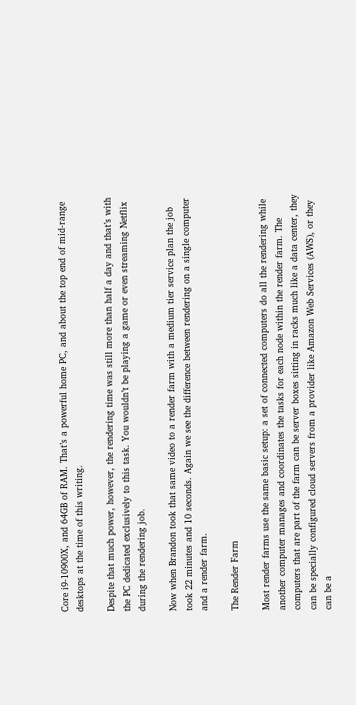Core i9-10900X, and 64GB of RAM. That’s a powerful home PC, and about the top end of mid-range desktops at the time of this writing.

Despite that much power, however, the rendering time was still more than half a day and that’s with the PC dedicated exclusively to this task. You wouldn’t be playing a game or even streaming Netflix during the rendering job.

Now when Brandon took that same video to a render farm with a medium tier service plan the job took 22 minutes and 10 seconds. Again we see the difference between rendering on a single computer and a render farm.

The Render Farm

Most render farms use the same basic setup: a set of connected computers do all the rendering while another computer manages and coordinates the tasks for each node within the render farm. The computers that are part of the farm can be server boxes sitting in racks much like a data center, they can be specially configured cloud servers from a provider like Amazon Web Services (AWS), or they can be a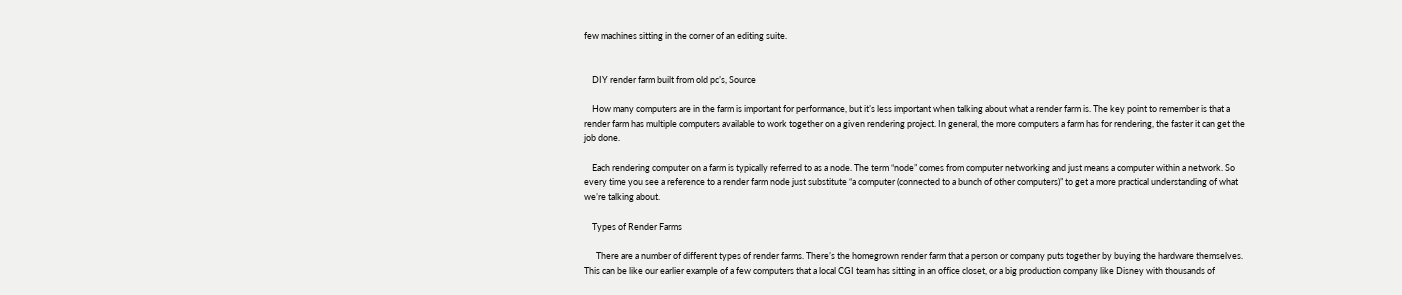few machines sitting in the corner of an editing suite.


    DIY render farm built from old pc’s, Source

    How many computers are in the farm is important for performance, but it’s less important when talking about what a render farm is. The key point to remember is that a render farm has multiple computers available to work together on a given rendering project. In general, the more computers a farm has for rendering, the faster it can get the job done.

    Each rendering computer on a farm is typically referred to as a node. The term “node” comes from computer networking and just means a computer within a network. So every time you see a reference to a render farm node just substitute “a computer (connected to a bunch of other computers)” to get a more practical understanding of what we’re talking about.

    Types of Render Farms

      There are a number of different types of render farms. There’s the homegrown render farm that a person or company puts together by buying the hardware themselves. This can be like our earlier example of a few computers that a local CGI team has sitting in an office closet, or a big production company like Disney with thousands of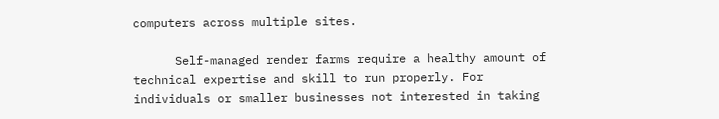computers across multiple sites.

      Self-managed render farms require a healthy amount of technical expertise and skill to run properly. For individuals or smaller businesses not interested in taking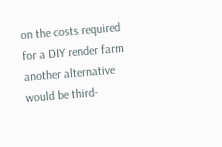on the costs required for a DIY render farm another alternative would be third-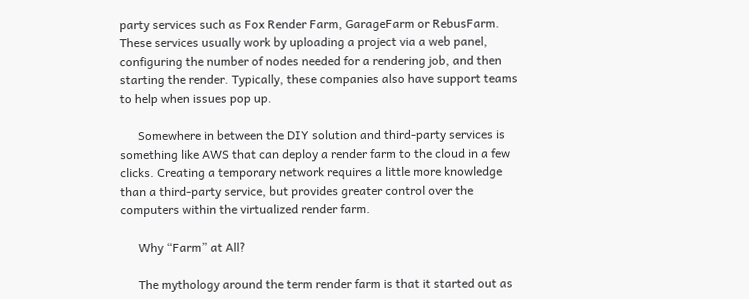party services such as Fox Render Farm, GarageFarm or RebusFarm. These services usually work by uploading a project via a web panel, configuring the number of nodes needed for a rendering job, and then starting the render. Typically, these companies also have support teams to help when issues pop up.

      Somewhere in between the DIY solution and third-party services is something like AWS that can deploy a render farm to the cloud in a few clicks. Creating a temporary network requires a little more knowledge than a third-party service, but provides greater control over the computers within the virtualized render farm.

      Why “Farm” at All?

      The mythology around the term render farm is that it started out as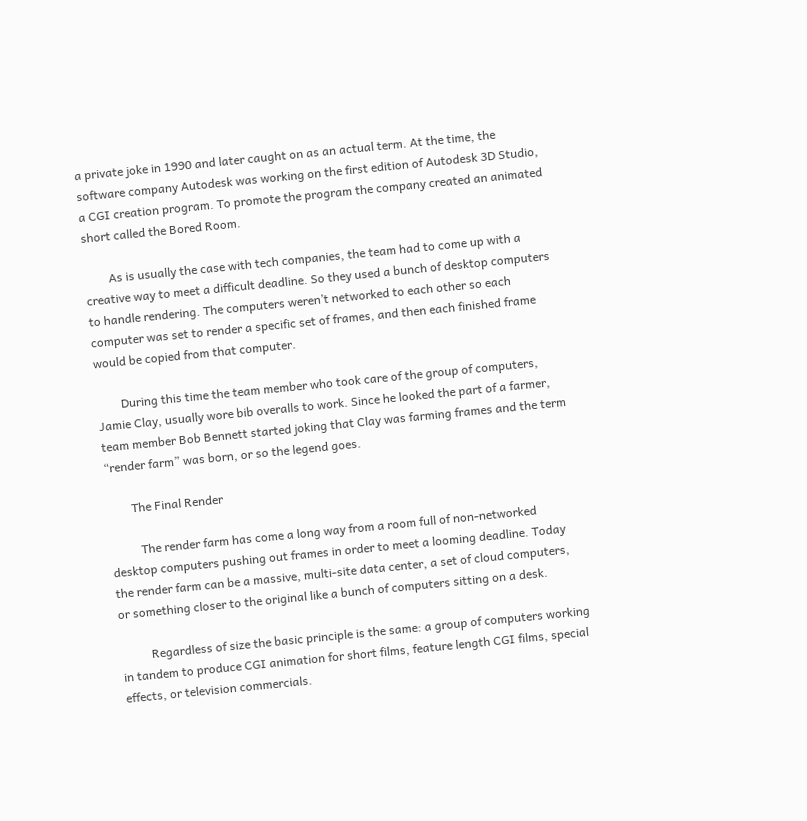a private joke in 1990 and later caught on as an actual term. At the time, the software company Autodesk was working on the first edition of Autodesk 3D Studio, a CGI creation program. To promote the program the company created an animated short called the Bored Room.

        As is usually the case with tech companies, the team had to come up with a creative way to meet a difficult deadline. So they used a bunch of desktop computers to handle rendering. The computers weren’t networked to each other so each computer was set to render a specific set of frames, and then each finished frame would be copied from that computer.

        During this time the team member who took care of the group of computers, Jamie Clay, usually wore bib overalls to work. Since he looked the part of a farmer, team member Bob Bennett started joking that Clay was farming frames and the term “render farm” was born, or so the legend goes.

        The Final Render

          The render farm has come a long way from a room full of non-networked desktop computers pushing out frames in order to meet a looming deadline. Today the render farm can be a massive, multi-site data center, a set of cloud computers, or something closer to the original like a bunch of computers sitting on a desk.

          Regardless of size the basic principle is the same: a group of computers working in tandem to produce CGI animation for short films, feature length CGI films, special effects, or television commercials.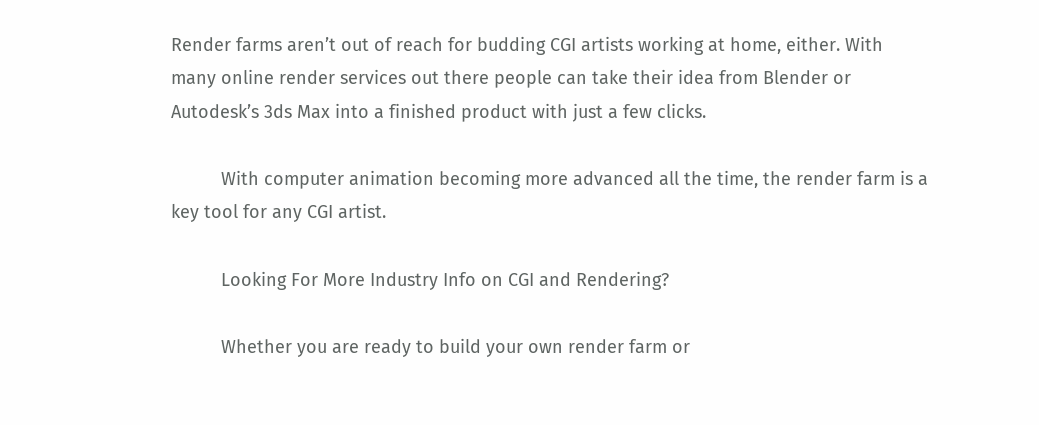Render farms aren’t out of reach for budding CGI artists working at home, either. With many online render services out there people can take their idea from Blender or Autodesk’s 3ds Max into a finished product with just a few clicks.

          With computer animation becoming more advanced all the time, the render farm is a key tool for any CGI artist.

          Looking For More Industry Info on CGI and Rendering?

          Whether you are ready to build your own render farm or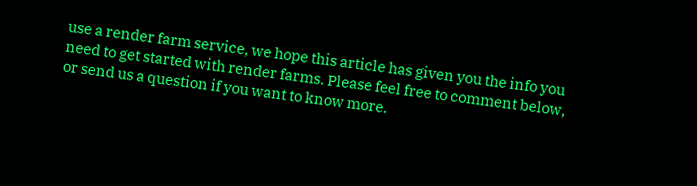use a render farm service, we hope this article has given you the info you need to get started with render farms. Please feel free to comment below, or send us a question if you want to know more.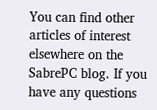You can find other articles of interest elsewhere on the SabrePC blog. If you have any questions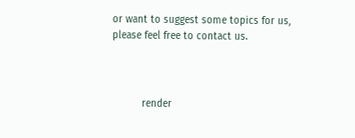or want to suggest some topics for us, please feel free to contact us.



          render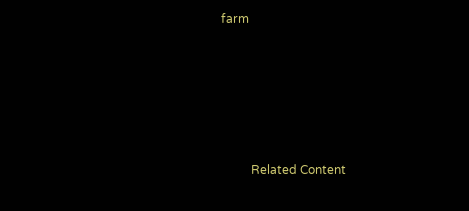farm






          Related Content